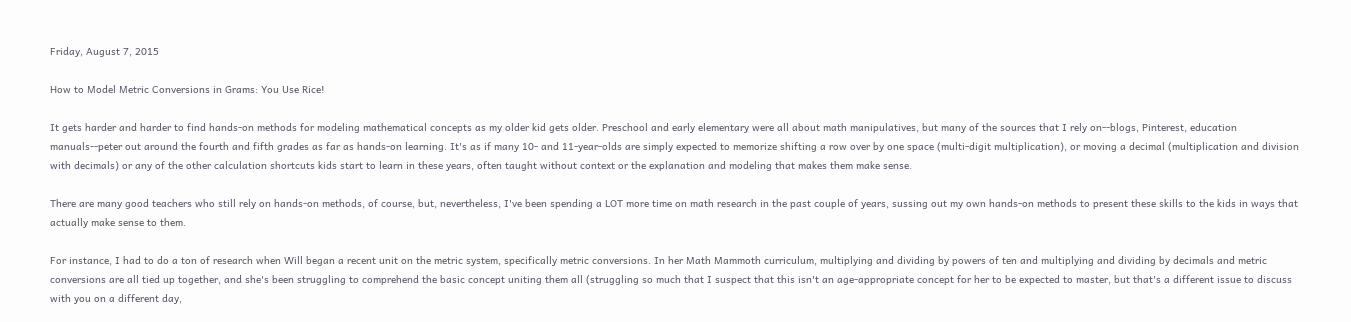Friday, August 7, 2015

How to Model Metric Conversions in Grams: You Use Rice!

It gets harder and harder to find hands-on methods for modeling mathematical concepts as my older kid gets older. Preschool and early elementary were all about math manipulatives, but many of the sources that I rely on--blogs, Pinterest, education manuals--peter out around the fourth and fifth grades as far as hands-on learning. It's as if many 10- and 11-year-olds are simply expected to memorize shifting a row over by one space (multi-digit multiplication), or moving a decimal (multiplication and division with decimals) or any of the other calculation shortcuts kids start to learn in these years, often taught without context or the explanation and modeling that makes them make sense.

There are many good teachers who still rely on hands-on methods, of course, but, nevertheless, I've been spending a LOT more time on math research in the past couple of years, sussing out my own hands-on methods to present these skills to the kids in ways that actually make sense to them.

For instance, I had to do a ton of research when Will began a recent unit on the metric system, specifically metric conversions. In her Math Mammoth curriculum, multiplying and dividing by powers of ten and multiplying and dividing by decimals and metric conversions are all tied up together, and she's been struggling to comprehend the basic concept uniting them all (struggling so much that I suspect that this isn't an age-appropriate concept for her to be expected to master, but that's a different issue to discuss with you on a different day,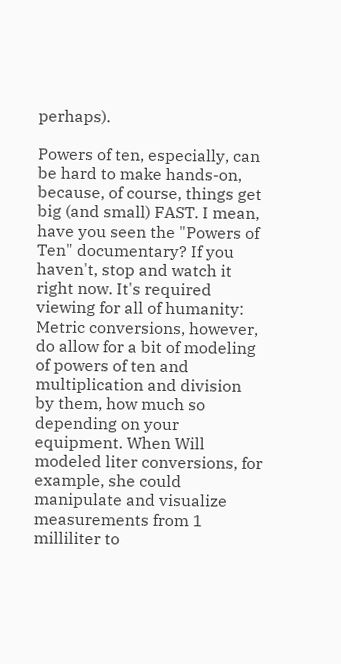perhaps).

Powers of ten, especially, can be hard to make hands-on, because, of course, things get big (and small) FAST. I mean, have you seen the "Powers of Ten" documentary? If you haven't, stop and watch it right now. It's required viewing for all of humanity:
Metric conversions, however, do allow for a bit of modeling of powers of ten and multiplication and division by them, how much so depending on your equipment. When Will modeled liter conversions, for example, she could manipulate and visualize measurements from 1 milliliter to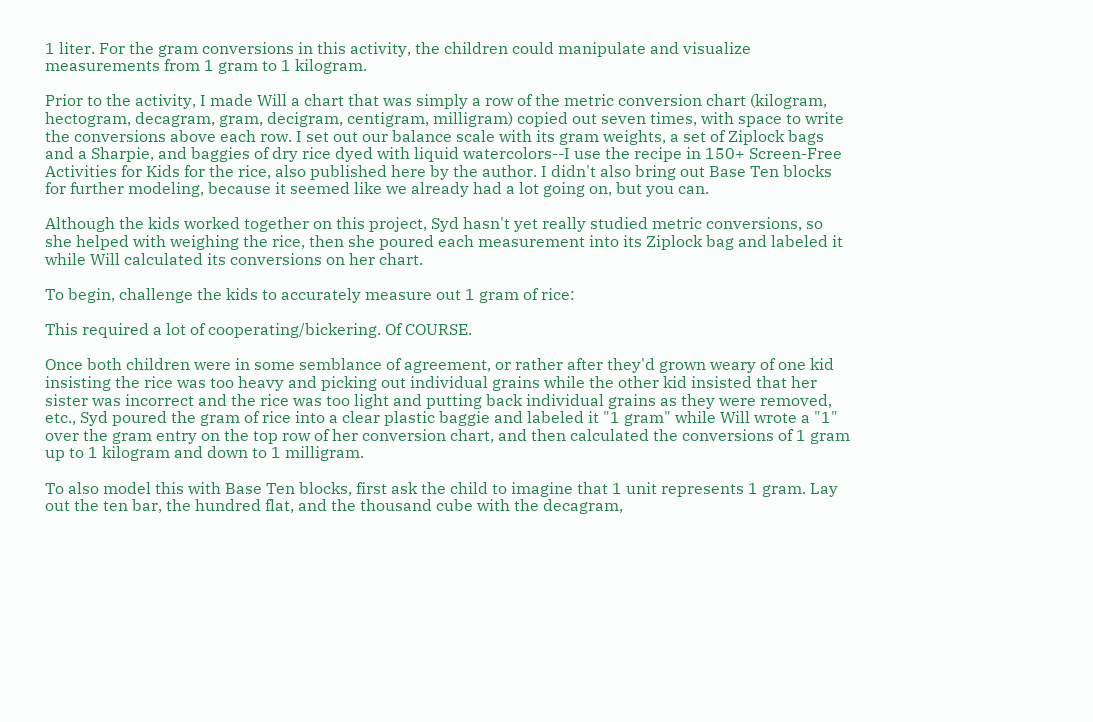1 liter. For the gram conversions in this activity, the children could manipulate and visualize measurements from 1 gram to 1 kilogram.

Prior to the activity, I made Will a chart that was simply a row of the metric conversion chart (kilogram, hectogram, decagram, gram, decigram, centigram, milligram) copied out seven times, with space to write the conversions above each row. I set out our balance scale with its gram weights, a set of Ziplock bags and a Sharpie, and baggies of dry rice dyed with liquid watercolors--I use the recipe in 150+ Screen-Free Activities for Kids for the rice, also published here by the author. I didn't also bring out Base Ten blocks for further modeling, because it seemed like we already had a lot going on, but you can.

Although the kids worked together on this project, Syd hasn't yet really studied metric conversions, so she helped with weighing the rice, then she poured each measurement into its Ziplock bag and labeled it while Will calculated its conversions on her chart.

To begin, challenge the kids to accurately measure out 1 gram of rice:

This required a lot of cooperating/bickering. Of COURSE.

Once both children were in some semblance of agreement, or rather after they'd grown weary of one kid insisting the rice was too heavy and picking out individual grains while the other kid insisted that her sister was incorrect and the rice was too light and putting back individual grains as they were removed, etc., Syd poured the gram of rice into a clear plastic baggie and labeled it "1 gram" while Will wrote a "1" over the gram entry on the top row of her conversion chart, and then calculated the conversions of 1 gram up to 1 kilogram and down to 1 milligram.

To also model this with Base Ten blocks, first ask the child to imagine that 1 unit represents 1 gram. Lay out the ten bar, the hundred flat, and the thousand cube with the decagram,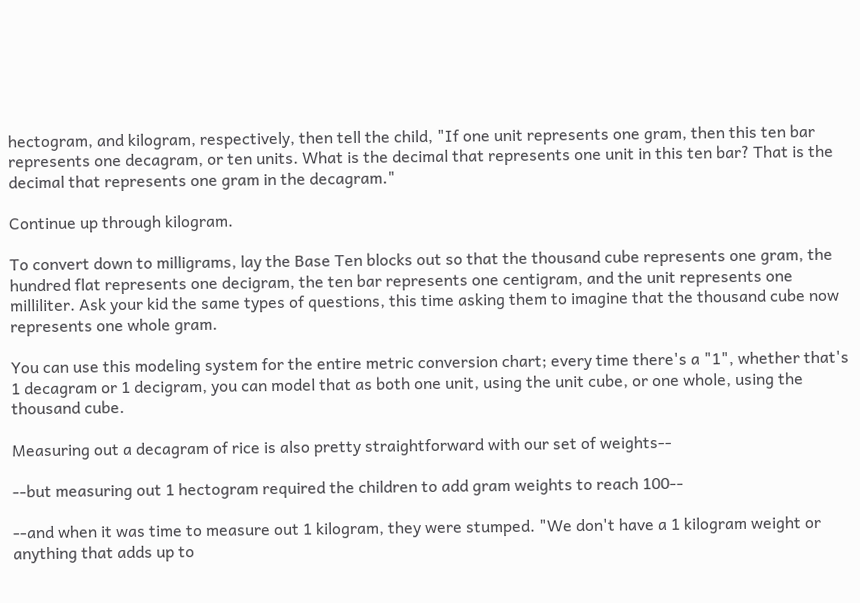hectogram, and kilogram, respectively, then tell the child, "If one unit represents one gram, then this ten bar represents one decagram, or ten units. What is the decimal that represents one unit in this ten bar? That is the decimal that represents one gram in the decagram."

Continue up through kilogram.

To convert down to milligrams, lay the Base Ten blocks out so that the thousand cube represents one gram, the hundred flat represents one decigram, the ten bar represents one centigram, and the unit represents one milliliter. Ask your kid the same types of questions, this time asking them to imagine that the thousand cube now represents one whole gram.

You can use this modeling system for the entire metric conversion chart; every time there's a "1", whether that's 1 decagram or 1 decigram, you can model that as both one unit, using the unit cube, or one whole, using the thousand cube.

Measuring out a decagram of rice is also pretty straightforward with our set of weights--

--but measuring out 1 hectogram required the children to add gram weights to reach 100--

--and when it was time to measure out 1 kilogram, they were stumped. "We don't have a 1 kilogram weight or anything that adds up to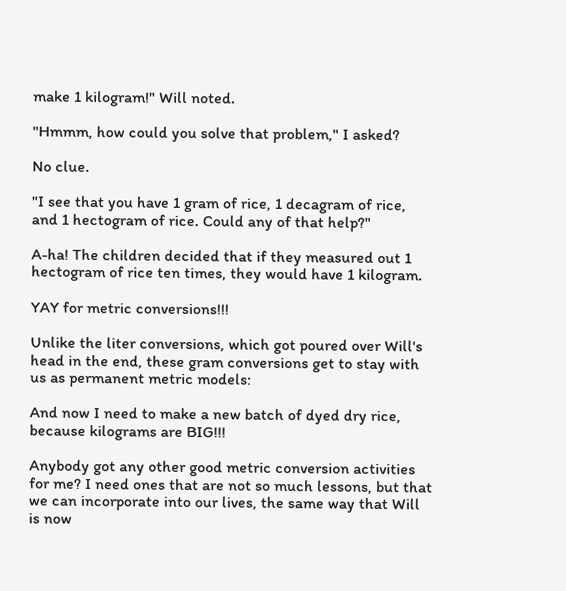make 1 kilogram!" Will noted.

"Hmmm, how could you solve that problem," I asked?

No clue.

"I see that you have 1 gram of rice, 1 decagram of rice, and 1 hectogram of rice. Could any of that help?"

A-ha! The children decided that if they measured out 1 hectogram of rice ten times, they would have 1 kilogram.

YAY for metric conversions!!!

Unlike the liter conversions, which got poured over Will's head in the end, these gram conversions get to stay with us as permanent metric models:

And now I need to make a new batch of dyed dry rice, because kilograms are BIG!!!

Anybody got any other good metric conversion activities for me? I need ones that are not so much lessons, but that we can incorporate into our lives, the same way that Will is now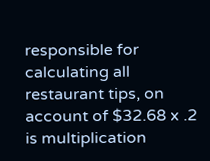responsible for calculating all restaurant tips, on account of $32.68 x .2 is multiplication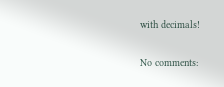with decimals!

No comments: